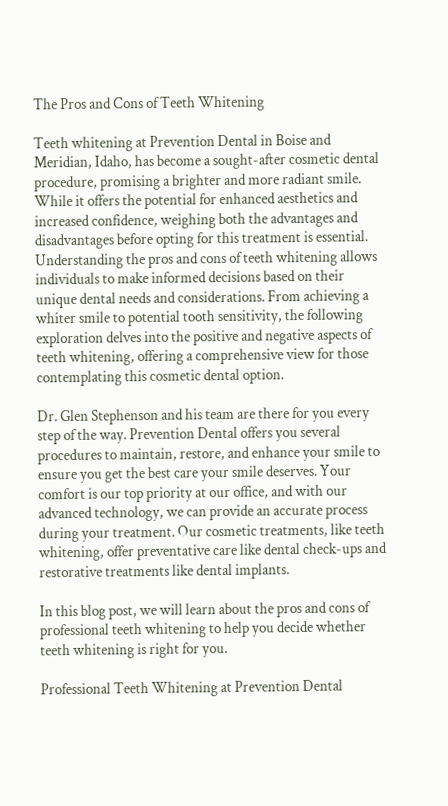The Pros and Cons of Teeth Whitening

Teeth whitening at Prevention Dental in Boise and Meridian, Idaho, has become a sought-after cosmetic dental procedure, promising a brighter and more radiant smile. While it offers the potential for enhanced aesthetics and increased confidence, weighing both the advantages and disadvantages before opting for this treatment is essential. Understanding the pros and cons of teeth whitening allows individuals to make informed decisions based on their unique dental needs and considerations. From achieving a whiter smile to potential tooth sensitivity, the following exploration delves into the positive and negative aspects of teeth whitening, offering a comprehensive view for those contemplating this cosmetic dental option.

Dr. Glen Stephenson and his team are there for you every step of the way. Prevention Dental offers you several procedures to maintain, restore, and enhance your smile to ensure you get the best care your smile deserves. Your comfort is our top priority at our office, and with our advanced technology, we can provide an accurate process during your treatment. Our cosmetic treatments, like teeth whitening, offer preventative care like dental check-ups and restorative treatments like dental implants.

In this blog post, we will learn about the pros and cons of professional teeth whitening to help you decide whether teeth whitening is right for you.

Professional Teeth Whitening at Prevention Dental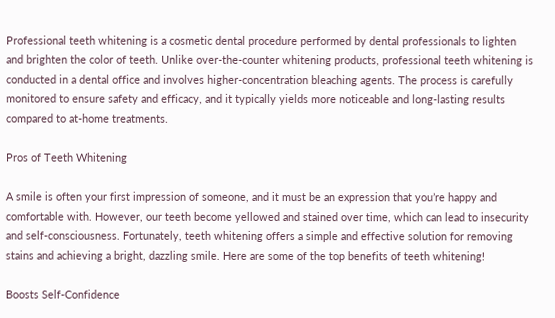Professional teeth whitening is a cosmetic dental procedure performed by dental professionals to lighten and brighten the color of teeth. Unlike over-the-counter whitening products, professional teeth whitening is conducted in a dental office and involves higher-concentration bleaching agents. The process is carefully monitored to ensure safety and efficacy, and it typically yields more noticeable and long-lasting results compared to at-home treatments.

Pros of Teeth Whitening

A smile is often your first impression of someone, and it must be an expression that you’re happy and comfortable with. However, our teeth become yellowed and stained over time, which can lead to insecurity and self-consciousness. Fortunately, teeth whitening offers a simple and effective solution for removing stains and achieving a bright, dazzling smile. Here are some of the top benefits of teeth whitening!

Boosts Self-Confidence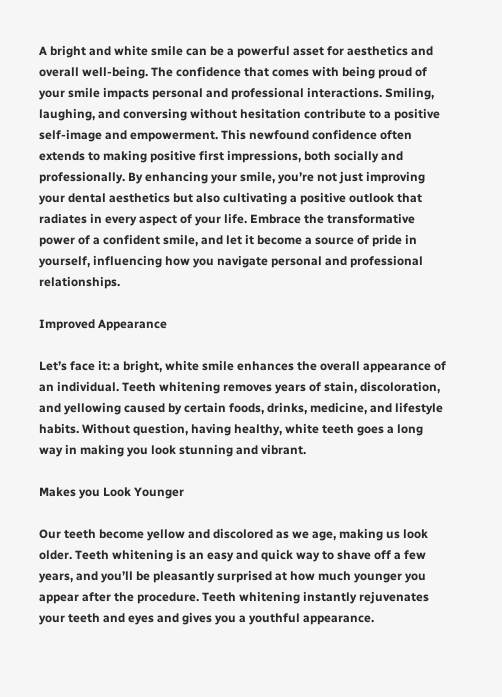A bright and white smile can be a powerful asset for aesthetics and overall well-being. The confidence that comes with being proud of your smile impacts personal and professional interactions. Smiling, laughing, and conversing without hesitation contribute to a positive self-image and empowerment. This newfound confidence often extends to making positive first impressions, both socially and professionally. By enhancing your smile, you’re not just improving your dental aesthetics but also cultivating a positive outlook that radiates in every aspect of your life. Embrace the transformative power of a confident smile, and let it become a source of pride in yourself, influencing how you navigate personal and professional relationships.

Improved Appearance

Let’s face it: a bright, white smile enhances the overall appearance of an individual. Teeth whitening removes years of stain, discoloration, and yellowing caused by certain foods, drinks, medicine, and lifestyle habits. Without question, having healthy, white teeth goes a long way in making you look stunning and vibrant.

Makes you Look Younger

Our teeth become yellow and discolored as we age, making us look older. Teeth whitening is an easy and quick way to shave off a few years, and you’ll be pleasantly surprised at how much younger you appear after the procedure. Teeth whitening instantly rejuvenates your teeth and eyes and gives you a youthful appearance.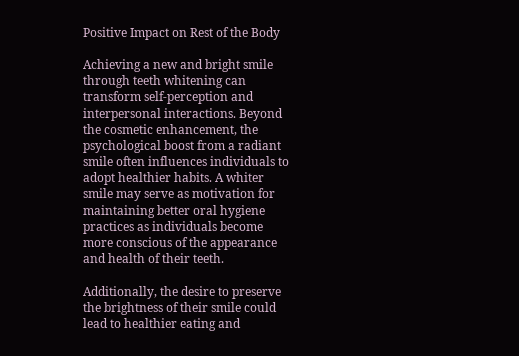Positive Impact on Rest of the Body

Achieving a new and bright smile through teeth whitening can transform self-perception and interpersonal interactions. Beyond the cosmetic enhancement, the psychological boost from a radiant smile often influences individuals to adopt healthier habits. A whiter smile may serve as motivation for maintaining better oral hygiene practices as individuals become more conscious of the appearance and health of their teeth.

Additionally, the desire to preserve the brightness of their smile could lead to healthier eating and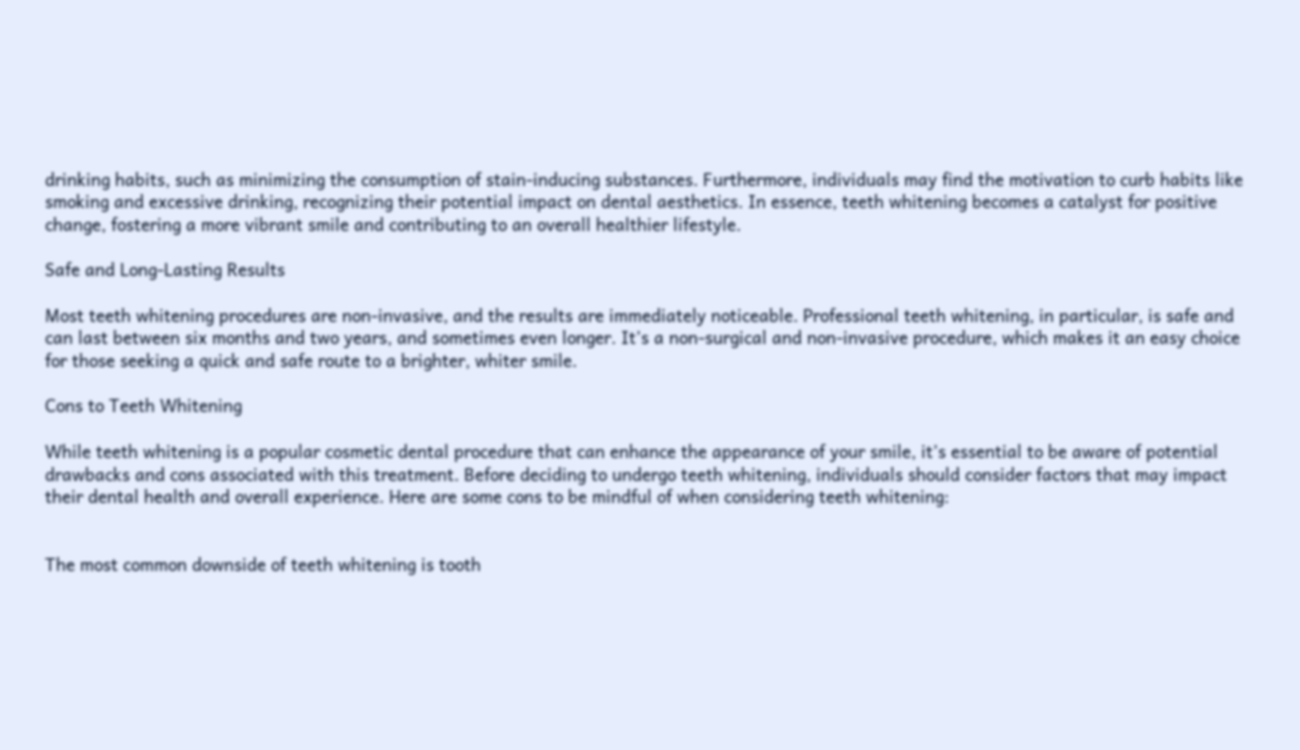drinking habits, such as minimizing the consumption of stain-inducing substances. Furthermore, individuals may find the motivation to curb habits like smoking and excessive drinking, recognizing their potential impact on dental aesthetics. In essence, teeth whitening becomes a catalyst for positive change, fostering a more vibrant smile and contributing to an overall healthier lifestyle.

Safe and Long-Lasting Results

Most teeth whitening procedures are non-invasive, and the results are immediately noticeable. Professional teeth whitening, in particular, is safe and can last between six months and two years, and sometimes even longer. It’s a non-surgical and non-invasive procedure, which makes it an easy choice for those seeking a quick and safe route to a brighter, whiter smile.

Cons to Teeth Whitening

While teeth whitening is a popular cosmetic dental procedure that can enhance the appearance of your smile, it’s essential to be aware of potential drawbacks and cons associated with this treatment. Before deciding to undergo teeth whitening, individuals should consider factors that may impact their dental health and overall experience. Here are some cons to be mindful of when considering teeth whitening:


The most common downside of teeth whitening is tooth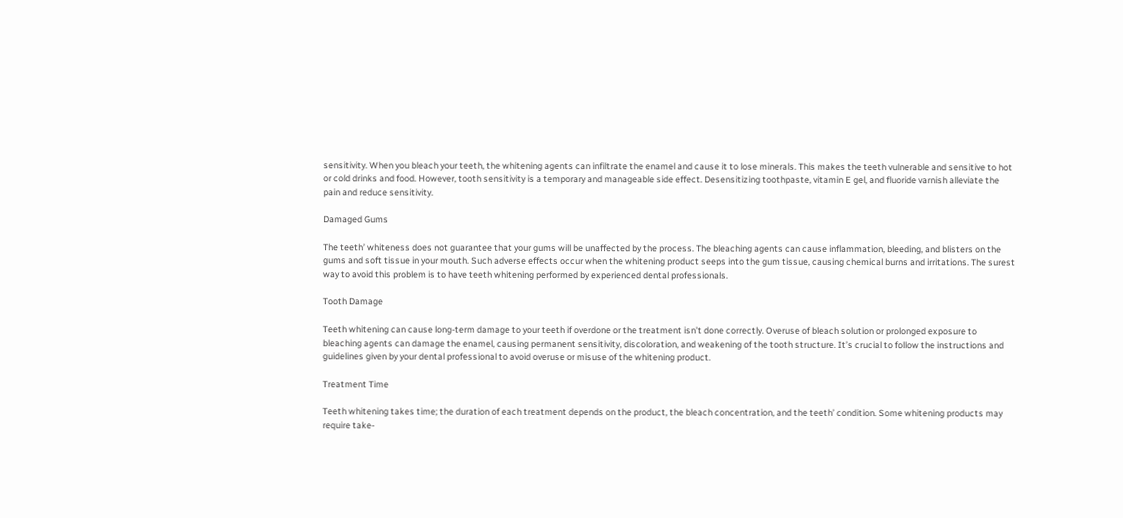sensitivity. When you bleach your teeth, the whitening agents can infiltrate the enamel and cause it to lose minerals. This makes the teeth vulnerable and sensitive to hot or cold drinks and food. However, tooth sensitivity is a temporary and manageable side effect. Desensitizing toothpaste, vitamin E gel, and fluoride varnish alleviate the pain and reduce sensitivity.

Damaged Gums

The teeth’ whiteness does not guarantee that your gums will be unaffected by the process. The bleaching agents can cause inflammation, bleeding, and blisters on the gums and soft tissue in your mouth. Such adverse effects occur when the whitening product seeps into the gum tissue, causing chemical burns and irritations. The surest way to avoid this problem is to have teeth whitening performed by experienced dental professionals.

Tooth Damage

Teeth whitening can cause long-term damage to your teeth if overdone or the treatment isn’t done correctly. Overuse of bleach solution or prolonged exposure to bleaching agents can damage the enamel, causing permanent sensitivity, discoloration, and weakening of the tooth structure. It’s crucial to follow the instructions and guidelines given by your dental professional to avoid overuse or misuse of the whitening product.

Treatment Time

Teeth whitening takes time; the duration of each treatment depends on the product, the bleach concentration, and the teeth’ condition. Some whitening products may require take-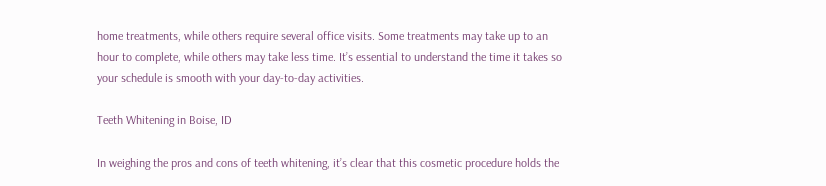home treatments, while others require several office visits. Some treatments may take up to an hour to complete, while others may take less time. It’s essential to understand the time it takes so your schedule is smooth with your day-to-day activities.

Teeth Whitening in Boise, ID

In weighing the pros and cons of teeth whitening, it’s clear that this cosmetic procedure holds the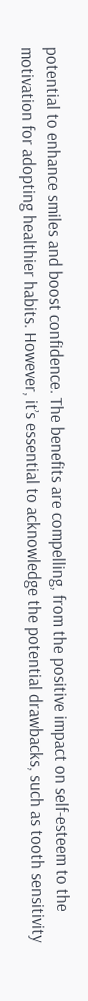potential to enhance smiles and boost confidence. The benefits are compelling, from the positive impact on self-esteem to the motivation for adopting healthier habits. However, it’s essential to acknowledge the potential drawbacks, such as tooth sensitivity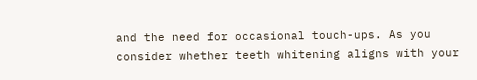and the need for occasional touch-ups. As you consider whether teeth whitening aligns with your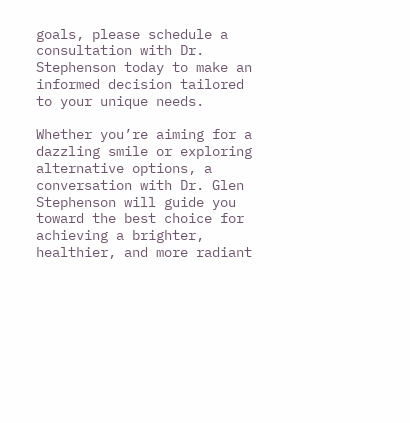goals, please schedule a consultation with Dr. Stephenson today to make an informed decision tailored to your unique needs.

Whether you’re aiming for a dazzling smile or exploring alternative options, a conversation with Dr. Glen Stephenson will guide you toward the best choice for achieving a brighter, healthier, and more radiant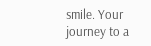smile. Your journey to a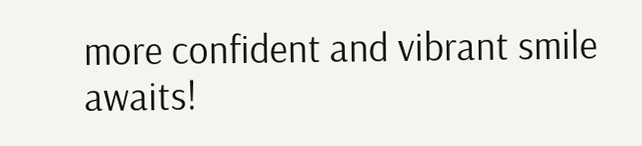more confident and vibrant smile awaits!